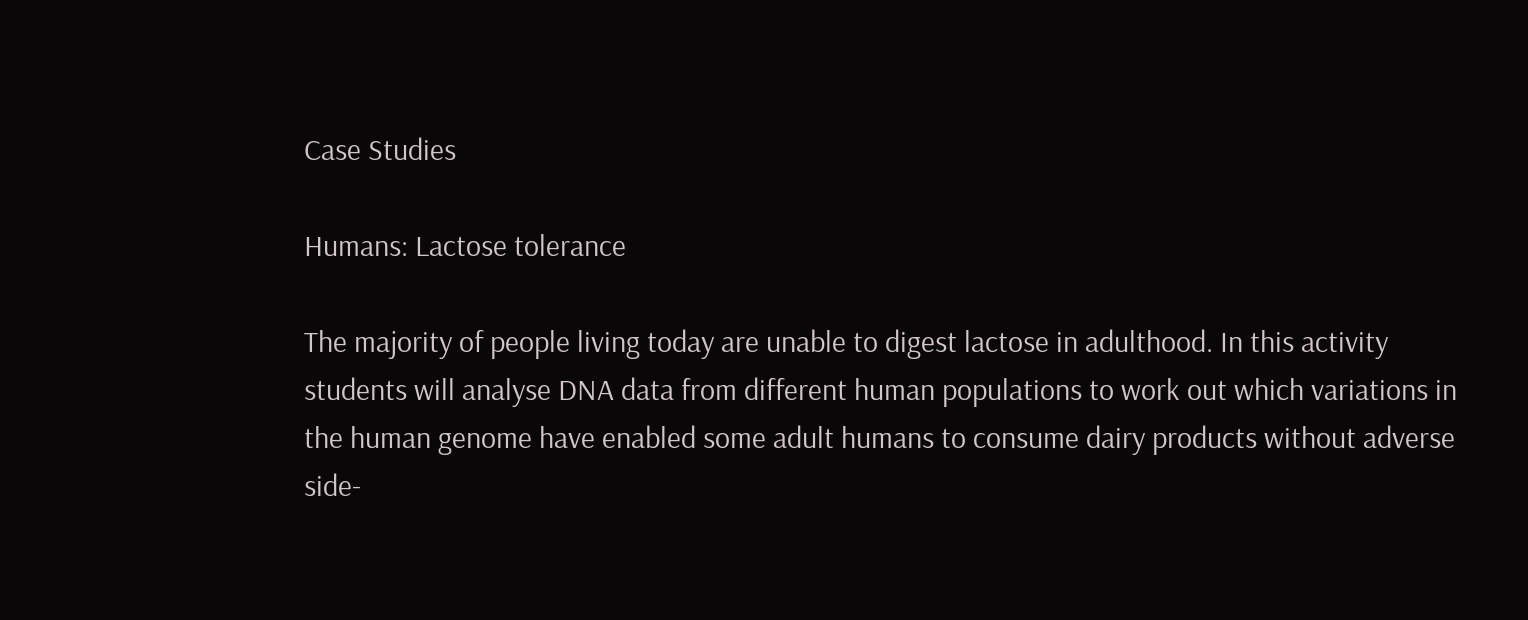Case Studies

Humans: Lactose tolerance

The majority of people living today are unable to digest lactose in adulthood. In this activity students will analyse DNA data from different human populations to work out which variations in the human genome have enabled some adult humans to consume dairy products without adverse side-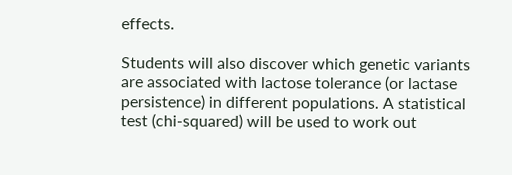effects.

Students will also discover which genetic variants are associated with lactose tolerance (or lactase persistence) in different populations. A statistical test (chi-squared) will be used to work out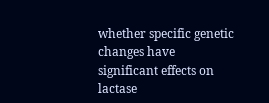whether specific genetic changes have significant effects on lactase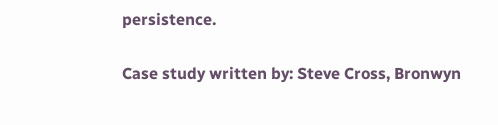persistence.

Case study written by: Steve Cross, Bronwyn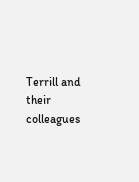Terrill and their colleagues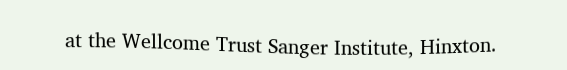at the Wellcome Trust Sanger Institute, Hinxton.